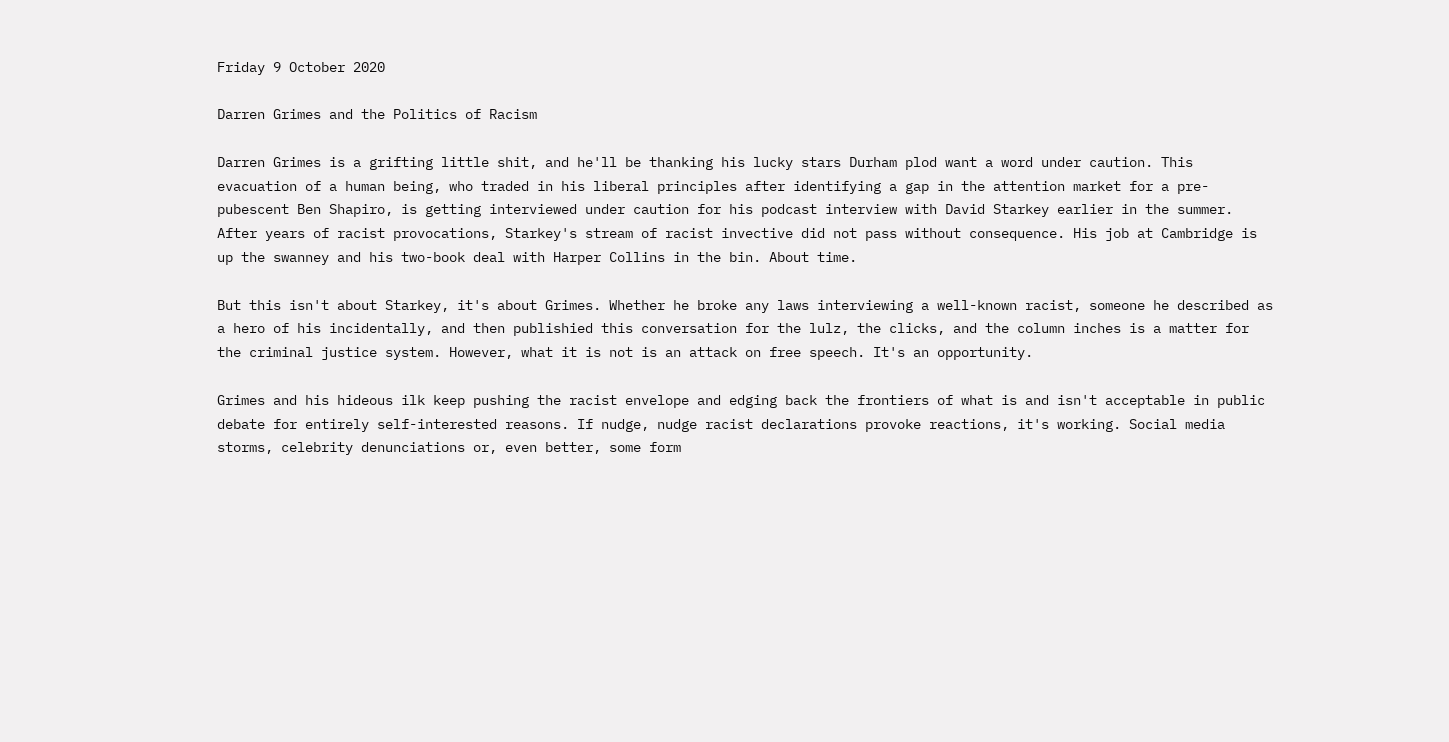Friday 9 October 2020

Darren Grimes and the Politics of Racism

Darren Grimes is a grifting little shit, and he'll be thanking his lucky stars Durham plod want a word under caution. This evacuation of a human being, who traded in his liberal principles after identifying a gap in the attention market for a pre-pubescent Ben Shapiro, is getting interviewed under caution for his podcast interview with David Starkey earlier in the summer. After years of racist provocations, Starkey's stream of racist invective did not pass without consequence. His job at Cambridge is up the swanney and his two-book deal with Harper Collins in the bin. About time.

But this isn't about Starkey, it's about Grimes. Whether he broke any laws interviewing a well-known racist, someone he described as a hero of his incidentally, and then publishied this conversation for the lulz, the clicks, and the column inches is a matter for the criminal justice system. However, what it is not is an attack on free speech. It's an opportunity.

Grimes and his hideous ilk keep pushing the racist envelope and edging back the frontiers of what is and isn't acceptable in public debate for entirely self-interested reasons. If nudge, nudge racist declarations provoke reactions, it's working. Social media storms, celebrity denunciations or, even better, some form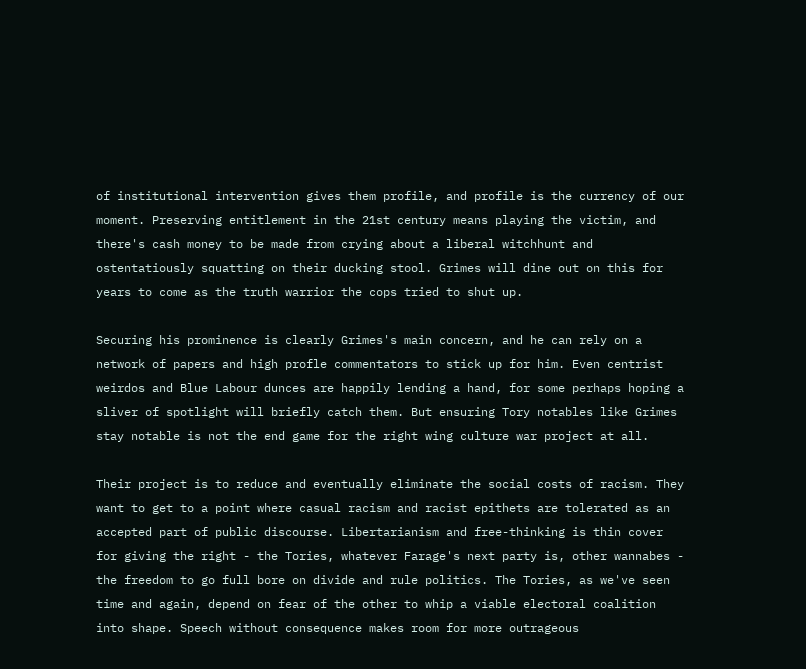of institutional intervention gives them profile, and profile is the currency of our moment. Preserving entitlement in the 21st century means playing the victim, and there's cash money to be made from crying about a liberal witchhunt and ostentatiously squatting on their ducking stool. Grimes will dine out on this for years to come as the truth warrior the cops tried to shut up.

Securing his prominence is clearly Grimes's main concern, and he can rely on a network of papers and high profle commentators to stick up for him. Even centrist weirdos and Blue Labour dunces are happily lending a hand, for some perhaps hoping a sliver of spotlight will briefly catch them. But ensuring Tory notables like Grimes stay notable is not the end game for the right wing culture war project at all.

Their project is to reduce and eventually eliminate the social costs of racism. They want to get to a point where casual racism and racist epithets are tolerated as an accepted part of public discourse. Libertarianism and free-thinking is thin cover for giving the right - the Tories, whatever Farage's next party is, other wannabes - the freedom to go full bore on divide and rule politics. The Tories, as we've seen time and again, depend on fear of the other to whip a viable electoral coalition into shape. Speech without consequence makes room for more outrageous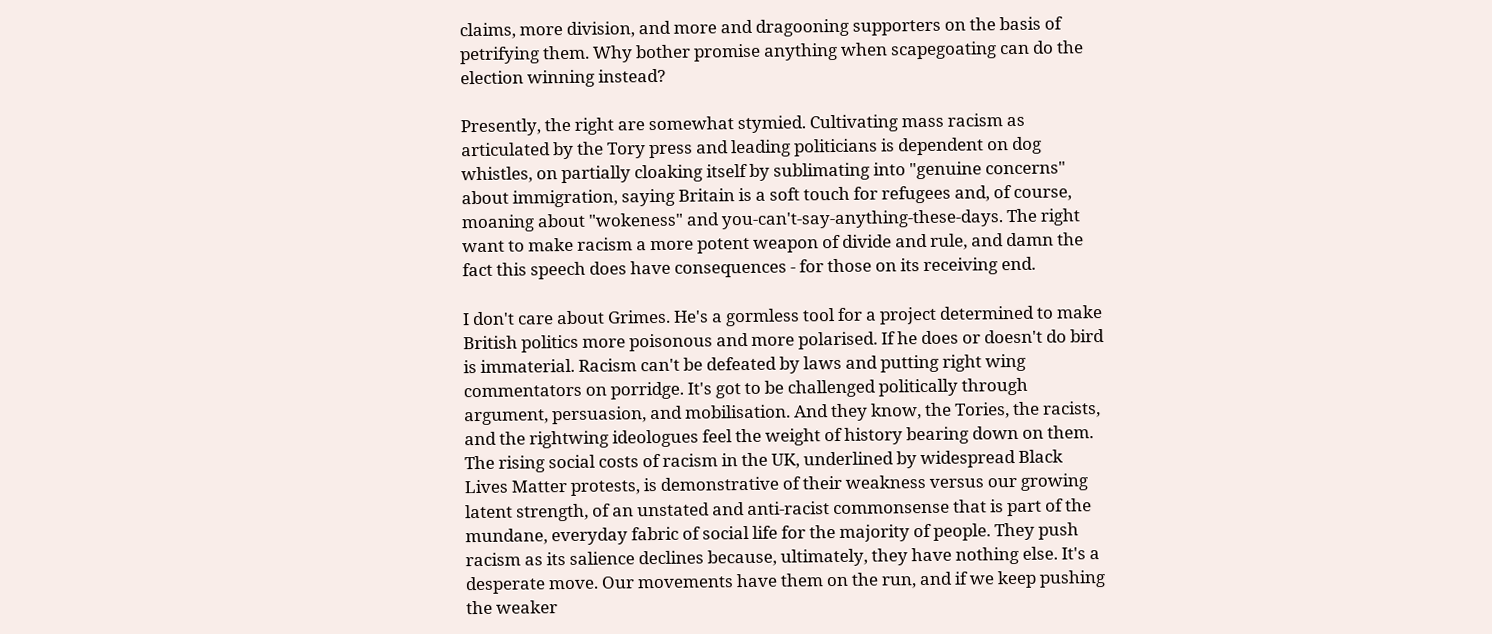claims, more division, and more and dragooning supporters on the basis of petrifying them. Why bother promise anything when scapegoating can do the election winning instead?

Presently, the right are somewhat stymied. Cultivating mass racism as articulated by the Tory press and leading politicians is dependent on dog whistles, on partially cloaking itself by sublimating into "genuine concerns" about immigration, saying Britain is a soft touch for refugees and, of course, moaning about "wokeness" and you-can't-say-anything-these-days. The right want to make racism a more potent weapon of divide and rule, and damn the fact this speech does have consequences - for those on its receiving end.

I don't care about Grimes. He's a gormless tool for a project determined to make British politics more poisonous and more polarised. If he does or doesn't do bird is immaterial. Racism can't be defeated by laws and putting right wing commentators on porridge. It's got to be challenged politically through argument, persuasion, and mobilisation. And they know, the Tories, the racists, and the rightwing ideologues feel the weight of history bearing down on them. The rising social costs of racism in the UK, underlined by widespread Black Lives Matter protests, is demonstrative of their weakness versus our growing latent strength, of an unstated and anti-racist commonsense that is part of the mundane, everyday fabric of social life for the majority of people. They push racism as its salience declines because, ultimately, they have nothing else. It's a desperate move. Our movements have them on the run, and if we keep pushing the weaker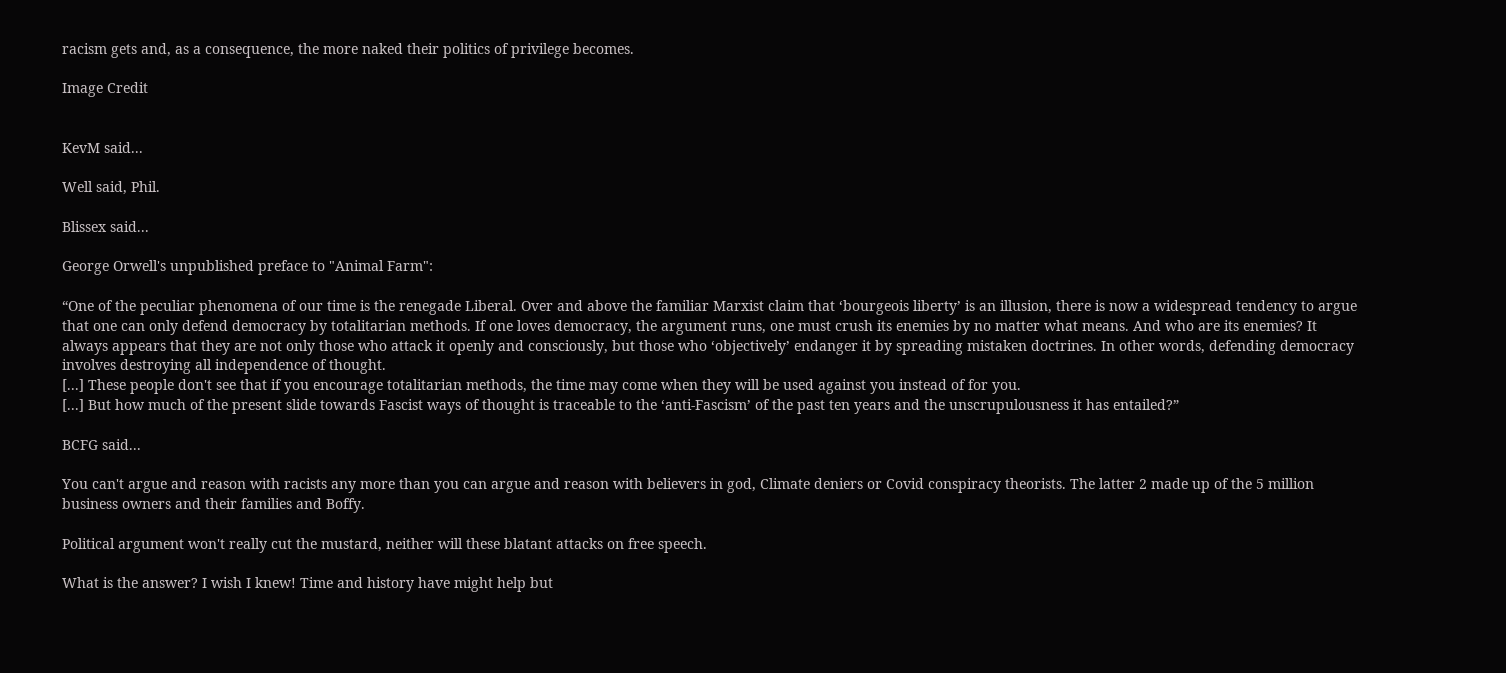racism gets and, as a consequence, the more naked their politics of privilege becomes.

Image Credit


KevM said...

Well said, Phil.

Blissex said...

George Orwell's unpublished preface to "Animal Farm":

“One of the peculiar phenomena of our time is the renegade Liberal. Over and above the familiar Marxist claim that ʻbourgeois libertyʼ is an illusion, there is now a widespread tendency to argue that one can only defend democracy by totalitarian methods. If one loves democracy, the argument runs, one must crush its enemies by no matter what means. And who are its enemies? It always appears that they are not only those who attack it openly and consciously, but those who ʻobjectivelyʼ endanger it by spreading mistaken doctrines. In other words, defending democracy involves destroying all independence of thought.
[...] These people don't see that if you encourage totalitarian methods, the time may come when they will be used against you instead of for you.
[...] But how much of the present slide towards Fascist ways of thought is traceable to the ʻanti-Fascismʼ of the past ten years and the unscrupulousness it has entailed?”

BCFG said...

You can't argue and reason with racists any more than you can argue and reason with believers in god, Climate deniers or Covid conspiracy theorists. The latter 2 made up of the 5 million business owners and their families and Boffy.

Political argument won't really cut the mustard, neither will these blatant attacks on free speech.

What is the answer? I wish I knew! Time and history have might help but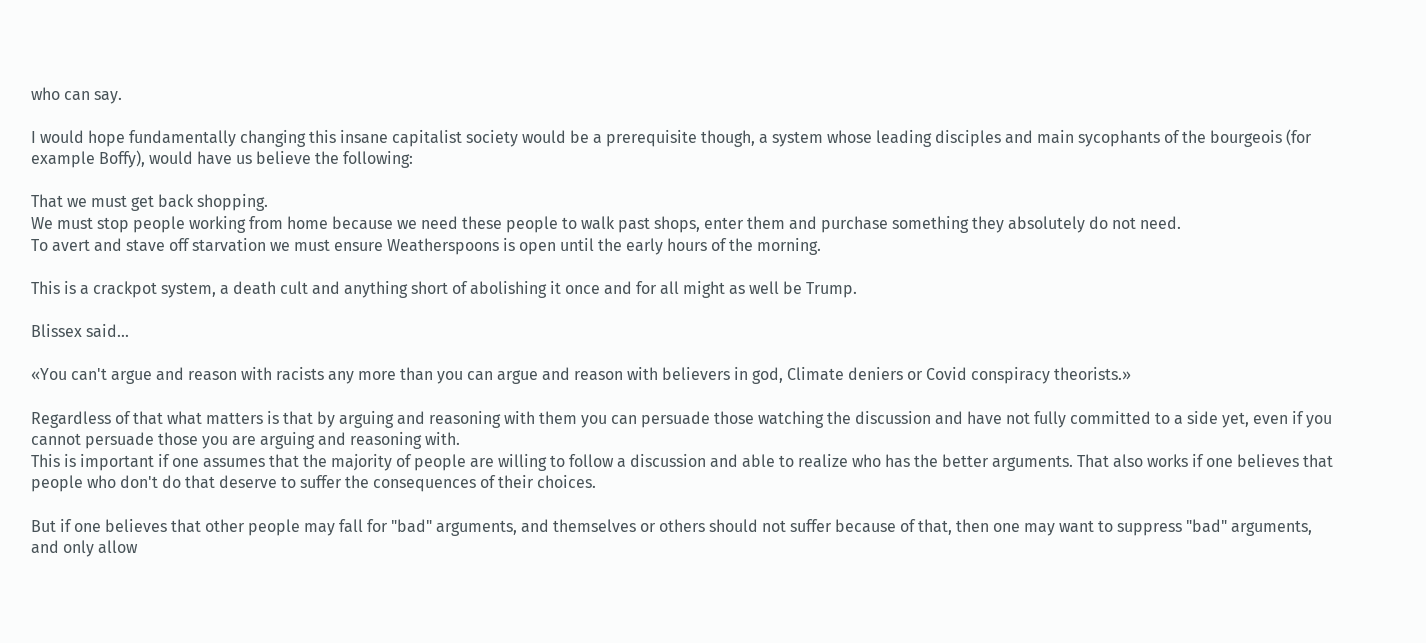who can say.

I would hope fundamentally changing this insane capitalist society would be a prerequisite though, a system whose leading disciples and main sycophants of the bourgeois (for example Boffy), would have us believe the following:

That we must get back shopping.
We must stop people working from home because we need these people to walk past shops, enter them and purchase something they absolutely do not need.
To avert and stave off starvation we must ensure Weatherspoons is open until the early hours of the morning.

This is a crackpot system, a death cult and anything short of abolishing it once and for all might as well be Trump.

Blissex said...

«You can't argue and reason with racists any more than you can argue and reason with believers in god, Climate deniers or Covid conspiracy theorists.»

Regardless of that what matters is that by arguing and reasoning with them you can persuade those watching the discussion and have not fully committed to a side yet, even if you cannot persuade those you are arguing and reasoning with.
This is important if one assumes that the majority of people are willing to follow a discussion and able to realize who has the better arguments. That also works if one believes that people who don't do that deserve to suffer the consequences of their choices.

But if one believes that other people may fall for "bad" arguments, and themselves or others should not suffer because of that, then one may want to suppress "bad" arguments, and only allow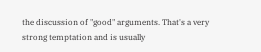the discussion of "good" arguments. That's a very strong temptation and is usually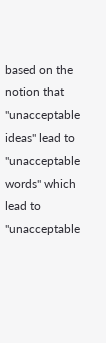based on the notion that "unacceptable ideas" lead to "unacceptable words" which lead to "unacceptable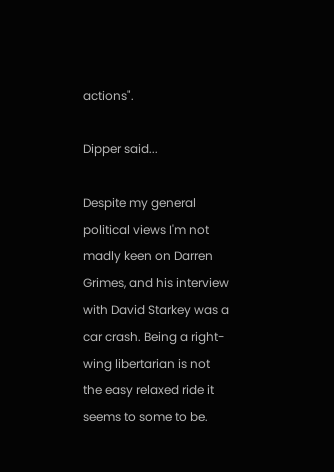actions".

Dipper said...

Despite my general political views I'm not madly keen on Darren Grimes, and his interview with David Starkey was a car crash. Being a right-wing libertarian is not the easy relaxed ride it seems to some to be.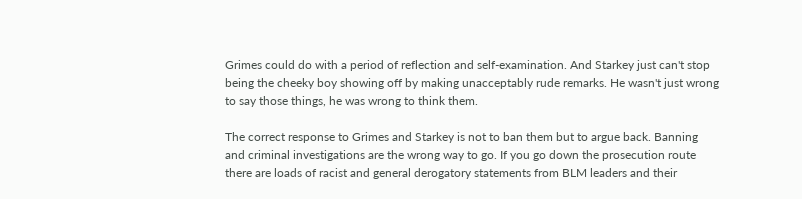Grimes could do with a period of reflection and self-examination. And Starkey just can't stop being the cheeky boy showing off by making unacceptably rude remarks. He wasn't just wrong to say those things, he was wrong to think them.

The correct response to Grimes and Starkey is not to ban them but to argue back. Banning and criminal investigations are the wrong way to go. If you go down the prosecution route there are loads of racist and general derogatory statements from BLM leaders and their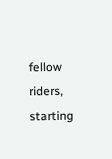fellow riders, starting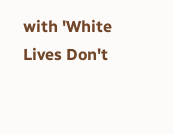with 'White Lives Don't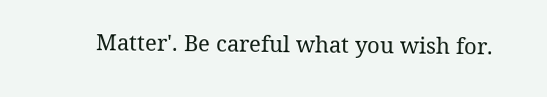Matter'. Be careful what you wish for.